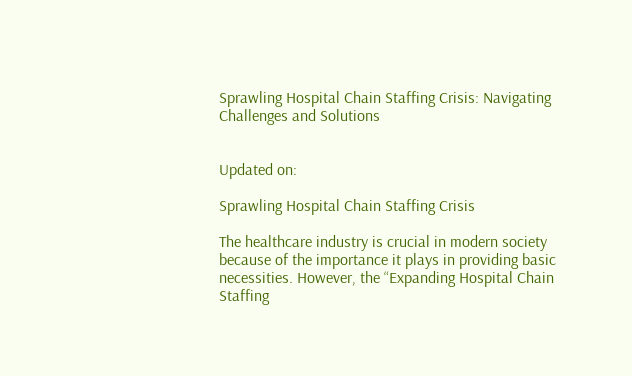Sprawling Hospital Chain Staffing Crisis: Navigating Challenges and Solutions


Updated on:

Sprawling Hospital Chain Staffing Crisis

The healthcare industry is crucial in modern society because of the importance it plays in providing basic necessities. However, the “Expanding Hospital Chain Staffing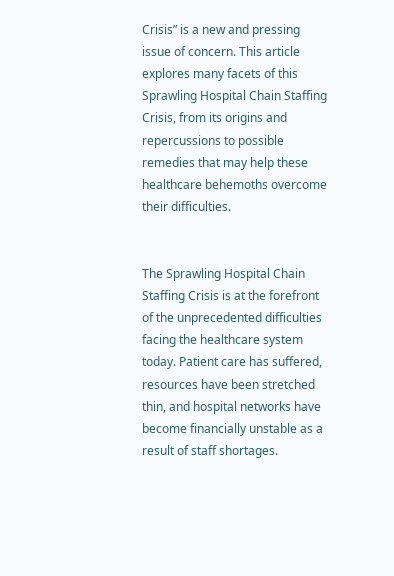Crisis” is a new and pressing issue of concern. This article explores many facets of this Sprawling Hospital Chain Staffing Crisis, from its origins and repercussions to possible remedies that may help these healthcare behemoths overcome their difficulties.


The Sprawling Hospital Chain Staffing Crisis is at the forefront of the unprecedented difficulties facing the healthcare system today. Patient care has suffered, resources have been stretched thin, and hospital networks have become financially unstable as a result of staff shortages.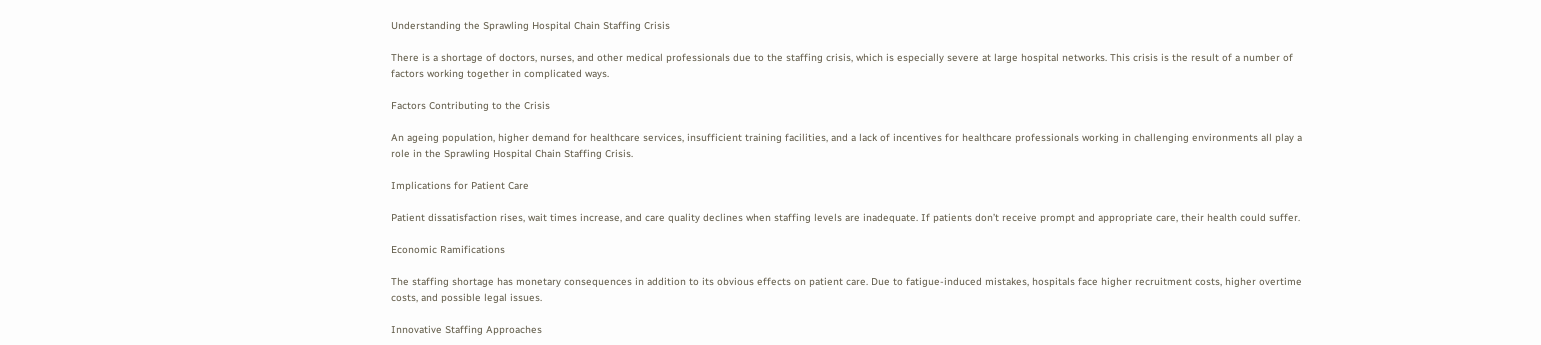Understanding the Sprawling Hospital Chain Staffing Crisis

There is a shortage of doctors, nurses, and other medical professionals due to the staffing crisis, which is especially severe at large hospital networks. This crisis is the result of a number of factors working together in complicated ways.

Factors Contributing to the Crisis

An ageing population, higher demand for healthcare services, insufficient training facilities, and a lack of incentives for healthcare professionals working in challenging environments all play a role in the Sprawling Hospital Chain Staffing Crisis.

Implications for Patient Care

Patient dissatisfaction rises, wait times increase, and care quality declines when staffing levels are inadequate. If patients don’t receive prompt and appropriate care, their health could suffer.

Economic Ramifications

The staffing shortage has monetary consequences in addition to its obvious effects on patient care. Due to fatigue-induced mistakes, hospitals face higher recruitment costs, higher overtime costs, and possible legal issues.

Innovative Staffing Approaches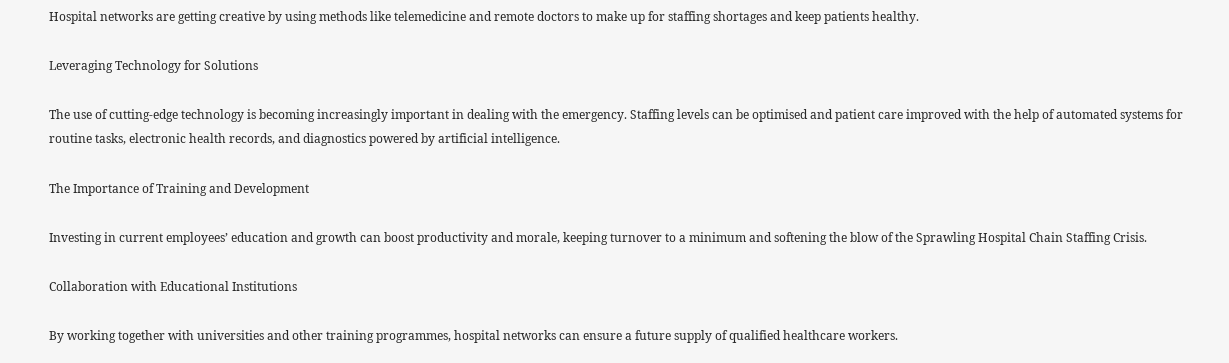Hospital networks are getting creative by using methods like telemedicine and remote doctors to make up for staffing shortages and keep patients healthy.

Leveraging Technology for Solutions

The use of cutting-edge technology is becoming increasingly important in dealing with the emergency. Staffing levels can be optimised and patient care improved with the help of automated systems for routine tasks, electronic health records, and diagnostics powered by artificial intelligence.

The Importance of Training and Development

Investing in current employees’ education and growth can boost productivity and morale, keeping turnover to a minimum and softening the blow of the Sprawling Hospital Chain Staffing Crisis.

Collaboration with Educational Institutions

By working together with universities and other training programmes, hospital networks can ensure a future supply of qualified healthcare workers.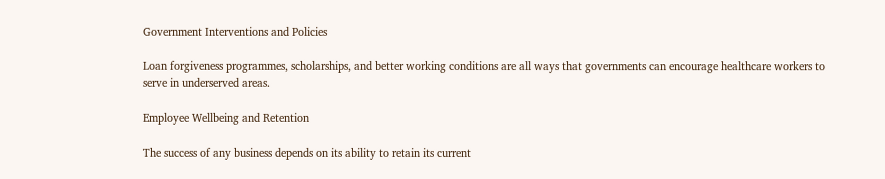Government Interventions and Policies

Loan forgiveness programmes, scholarships, and better working conditions are all ways that governments can encourage healthcare workers to serve in underserved areas.

Employee Wellbeing and Retention

The success of any business depends on its ability to retain its current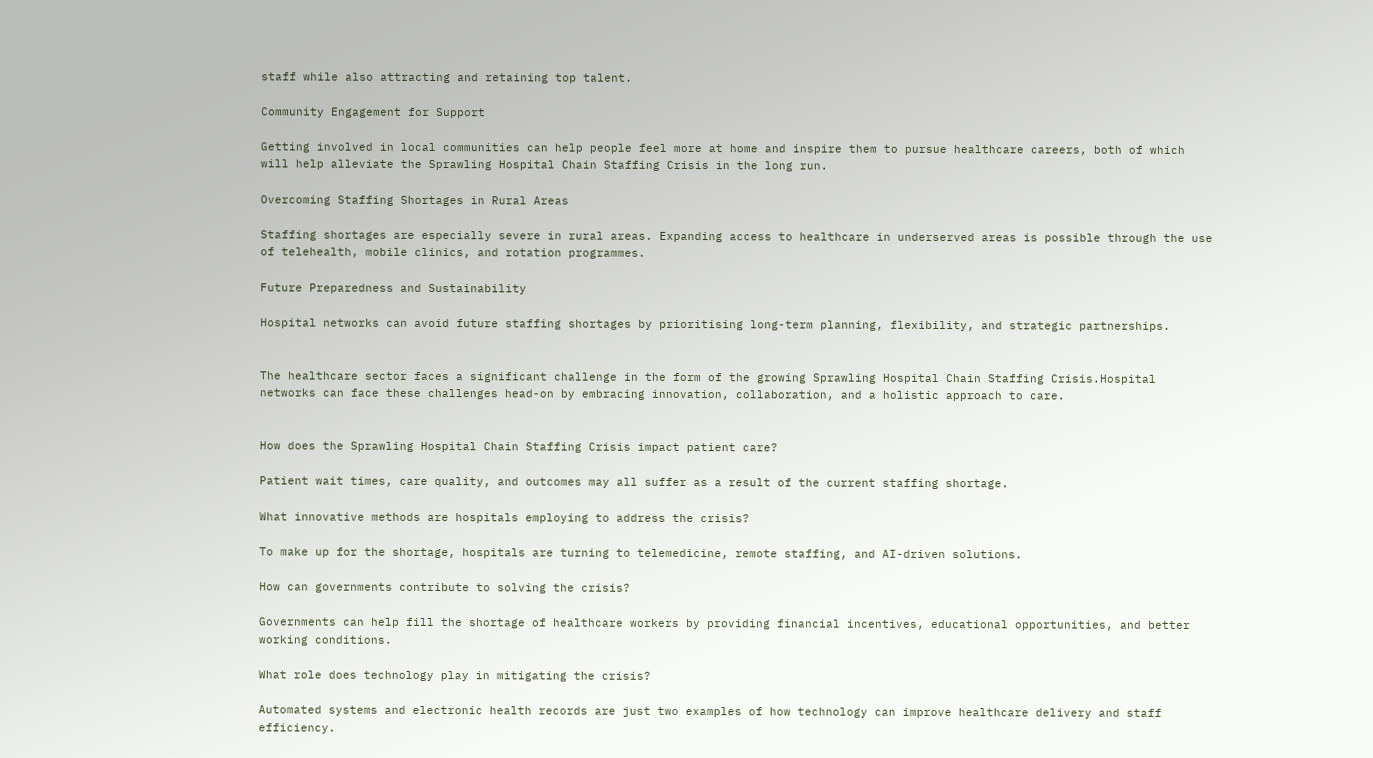staff while also attracting and retaining top talent.

Community Engagement for Support

Getting involved in local communities can help people feel more at home and inspire them to pursue healthcare careers, both of which will help alleviate the Sprawling Hospital Chain Staffing Crisis in the long run.

Overcoming Staffing Shortages in Rural Areas

Staffing shortages are especially severe in rural areas. Expanding access to healthcare in underserved areas is possible through the use of telehealth, mobile clinics, and rotation programmes.

Future Preparedness and Sustainability

Hospital networks can avoid future staffing shortages by prioritising long-term planning, flexibility, and strategic partnerships.


The healthcare sector faces a significant challenge in the form of the growing Sprawling Hospital Chain Staffing Crisis.Hospital networks can face these challenges head-on by embracing innovation, collaboration, and a holistic approach to care.


How does the Sprawling Hospital Chain Staffing Crisis impact patient care?

Patient wait times, care quality, and outcomes may all suffer as a result of the current staffing shortage.

What innovative methods are hospitals employing to address the crisis?

To make up for the shortage, hospitals are turning to telemedicine, remote staffing, and AI-driven solutions.

How can governments contribute to solving the crisis?

Governments can help fill the shortage of healthcare workers by providing financial incentives, educational opportunities, and better working conditions.

What role does technology play in mitigating the crisis?

Automated systems and electronic health records are just two examples of how technology can improve healthcare delivery and staff efficiency.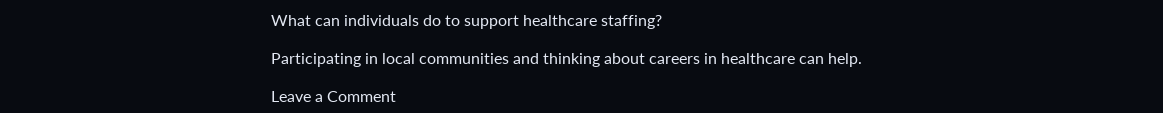What can individuals do to support healthcare staffing?

Participating in local communities and thinking about careers in healthcare can help.

Leave a Comment